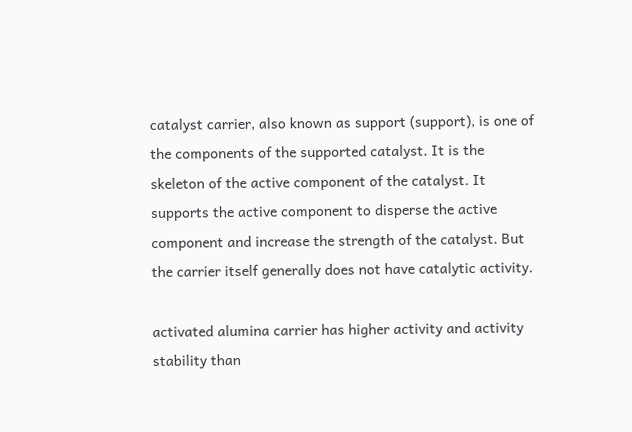catalyst carrier, also known as support (support), is one of the components of the supported catalyst. It is the skeleton of the active component of the catalyst. It supports the active component to disperse the active component and increase the strength of the catalyst. But the carrier itself generally does not have catalytic activity.

activated alumina carrier has higher activity and activity stability than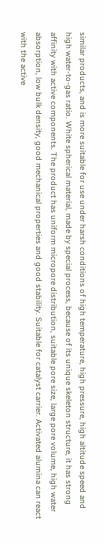similar products, and is more suitable for use under harsh conditions of high temperature, high pressure, high altitude speed and high water-to-gas ratio. White spherical material, made by special process, because of its unique skeleton structure, it has strong affinity with active components. The product has uniform micropore distribution, suitable pore size, large pore volume, high water absorption, low bulk density, good mechanical properties and good stability. Suitable for catalyst carrier. Activated alumina can react with the active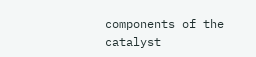components of the catalyst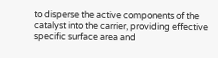to disperse the active components of the catalyst into the carrier, providing effective specific surface area and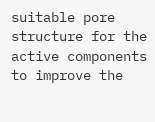suitable pore structure for the active components to improve the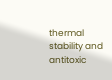thermal stability and antitoxic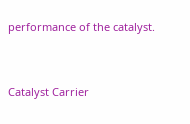performance of the catalyst.


Catalyst Carrier